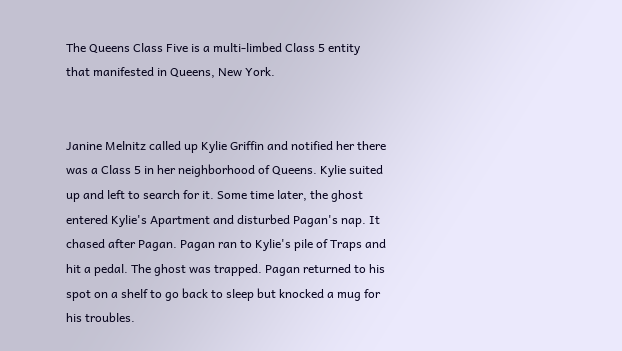The Queens Class Five is a multi-limbed Class 5 entity that manifested in Queens, New York.


Janine Melnitz called up Kylie Griffin and notified her there was a Class 5 in her neighborhood of Queens. Kylie suited up and left to search for it. Some time later, the ghost entered Kylie's Apartment and disturbed Pagan's nap. It chased after Pagan. Pagan ran to Kylie's pile of Traps and hit a pedal. The ghost was trapped. Pagan returned to his spot on a shelf to go back to sleep but knocked a mug for his troubles.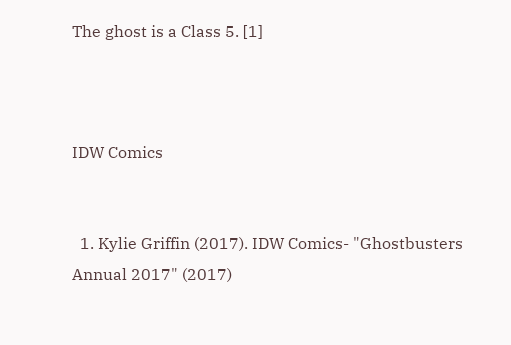The ghost is a Class 5. [1]



IDW Comics


  1. Kylie Griffin (2017). IDW Comics- "Ghostbusters Annual 2017" (2017)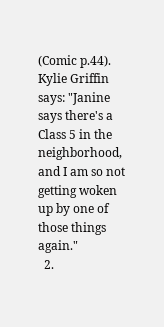(Comic p.44). Kylie Griffin says: "Janine says there's a Class 5 in the neighborhood, and I am so not getting woken up by one of those things again."
  2.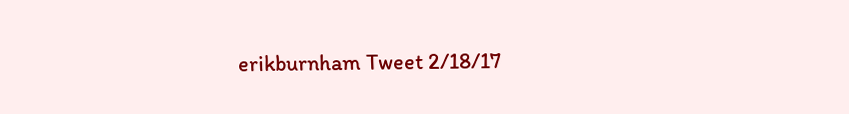erikburnham Tweet 2/18/17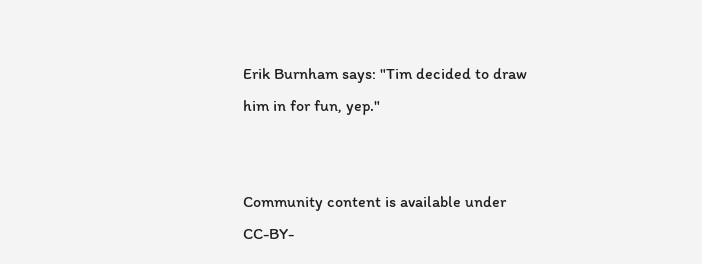Erik Burnham says: "Tim decided to draw him in for fun, yep."


Community content is available under CC-BY-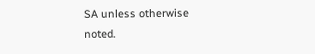SA unless otherwise noted.